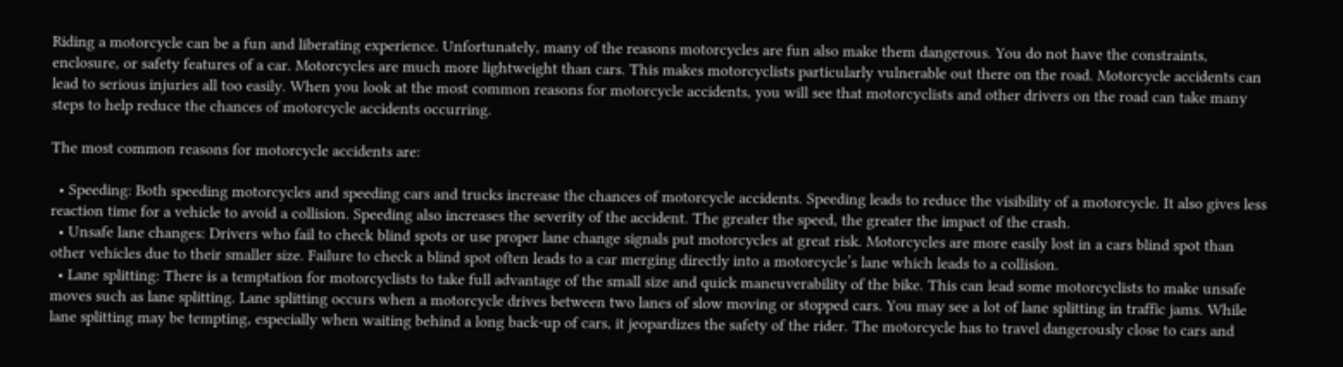Riding a motorcycle can be a fun and liberating experience. Unfortunately, many of the reasons motorcycles are fun also make them dangerous. You do not have the constraints, enclosure, or safety features of a car. Motorcycles are much more lightweight than cars. This makes motorcyclists particularly vulnerable out there on the road. Motorcycle accidents can lead to serious injuries all too easily. When you look at the most common reasons for motorcycle accidents, you will see that motorcyclists and other drivers on the road can take many steps to help reduce the chances of motorcycle accidents occurring.

The most common reasons for motorcycle accidents are:

  • Speeding: Both speeding motorcycles and speeding cars and trucks increase the chances of motorcycle accidents. Speeding leads to reduce the visibility of a motorcycle. It also gives less reaction time for a vehicle to avoid a collision. Speeding also increases the severity of the accident. The greater the speed, the greater the impact of the crash.
  • Unsafe lane changes: Drivers who fail to check blind spots or use proper lane change signals put motorcycles at great risk. Motorcycles are more easily lost in a cars blind spot than other vehicles due to their smaller size. Failure to check a blind spot often leads to a car merging directly into a motorcycle’s lane which leads to a collision.
  • Lane splitting: There is a temptation for motorcyclists to take full advantage of the small size and quick maneuverability of the bike. This can lead some motorcyclists to make unsafe moves such as lane splitting. Lane splitting occurs when a motorcycle drives between two lanes of slow moving or stopped cars. You may see a lot of lane splitting in traffic jams. While lane splitting may be tempting, especially when waiting behind a long back-up of cars, it jeopardizes the safety of the rider. The motorcycle has to travel dangerously close to cars and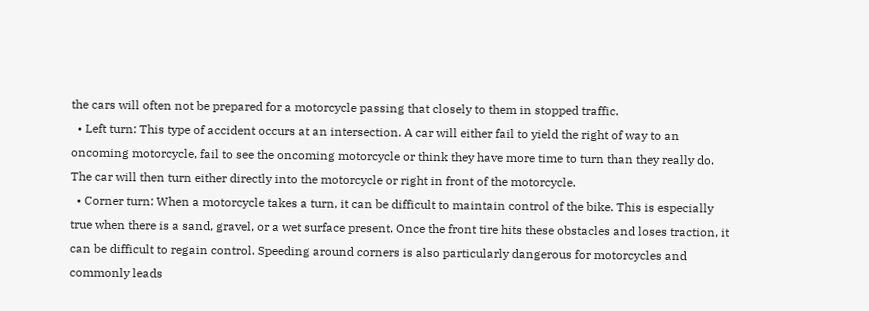the cars will often not be prepared for a motorcycle passing that closely to them in stopped traffic.
  • Left turn: This type of accident occurs at an intersection. A car will either fail to yield the right of way to an oncoming motorcycle, fail to see the oncoming motorcycle or think they have more time to turn than they really do. The car will then turn either directly into the motorcycle or right in front of the motorcycle.
  • Corner turn: When a motorcycle takes a turn, it can be difficult to maintain control of the bike. This is especially true when there is a sand, gravel, or a wet surface present. Once the front tire hits these obstacles and loses traction, it can be difficult to regain control. Speeding around corners is also particularly dangerous for motorcycles and commonly leads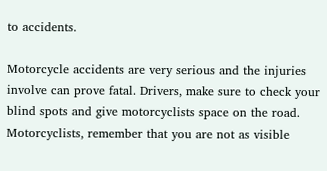to accidents.

Motorcycle accidents are very serious and the injuries involve can prove fatal. Drivers, make sure to check your blind spots and give motorcyclists space on the road. Motorcyclists, remember that you are not as visible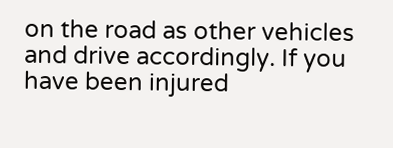on the road as other vehicles and drive accordingly. If you have been injured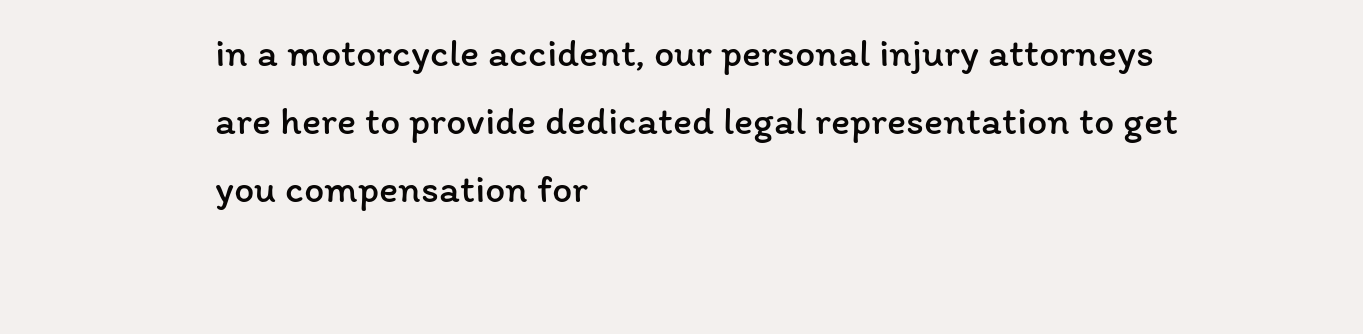in a motorcycle accident, our personal injury attorneys are here to provide dedicated legal representation to get you compensation for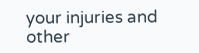your injuries and other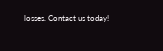losses. Contact us today!